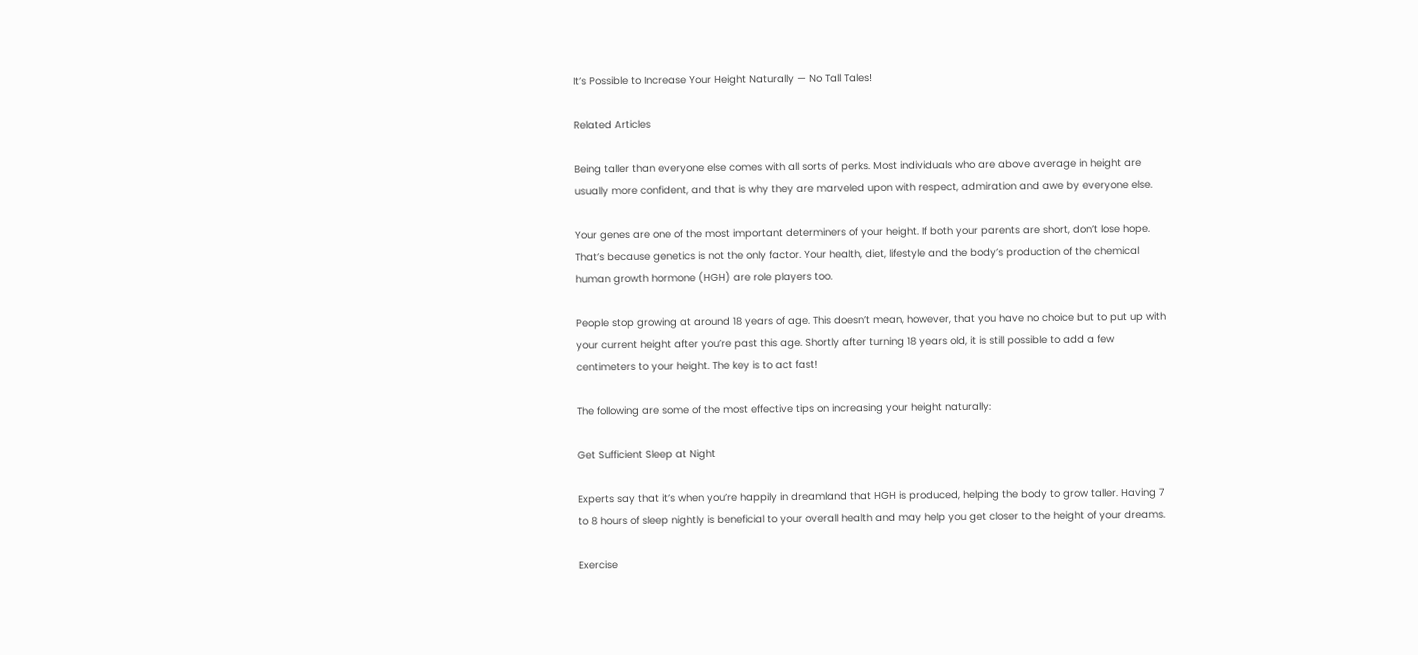It’s Possible to Increase Your Height Naturally — No Tall Tales!

Related Articles

Being taller than everyone else comes with all sorts of perks. Most individuals who are above average in height are usually more confident, and that is why they are marveled upon with respect, admiration and awe by everyone else.

Your genes are one of the most important determiners of your height. If both your parents are short, don’t lose hope. That’s because genetics is not the only factor. Your health, diet, lifestyle and the body’s production of the chemical human growth hormone (HGH) are role players too.

People stop growing at around 18 years of age. This doesn’t mean, however, that you have no choice but to put up with your current height after you’re past this age. Shortly after turning 18 years old, it is still possible to add a few centimeters to your height. The key is to act fast!

The following are some of the most effective tips on increasing your height naturally:

Get Sufficient Sleep at Night

Experts say that it’s when you’re happily in dreamland that HGH is produced, helping the body to grow taller. Having 7 to 8 hours of sleep nightly is beneficial to your overall health and may help you get closer to the height of your dreams.

Exercise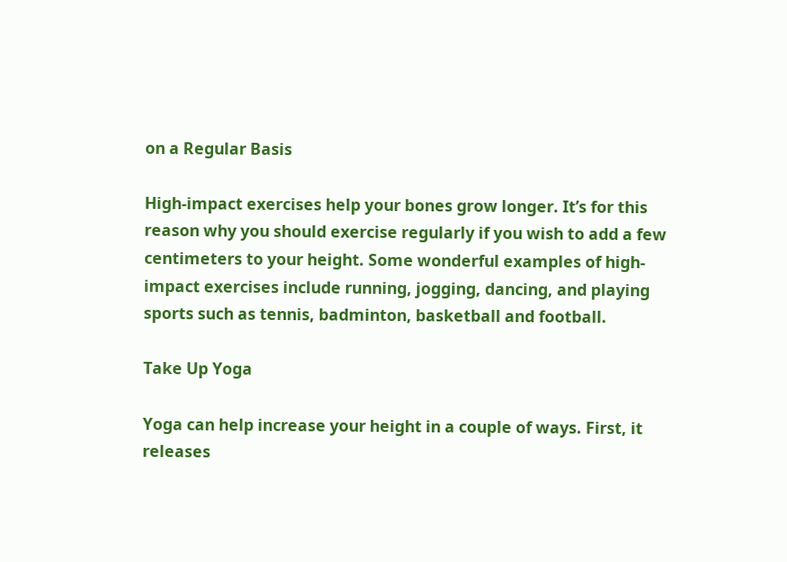on a Regular Basis

High-impact exercises help your bones grow longer. It’s for this reason why you should exercise regularly if you wish to add a few centimeters to your height. Some wonderful examples of high-impact exercises include running, jogging, dancing, and playing sports such as tennis, badminton, basketball and football.

Take Up Yoga

Yoga can help increase your height in a couple of ways. First, it releases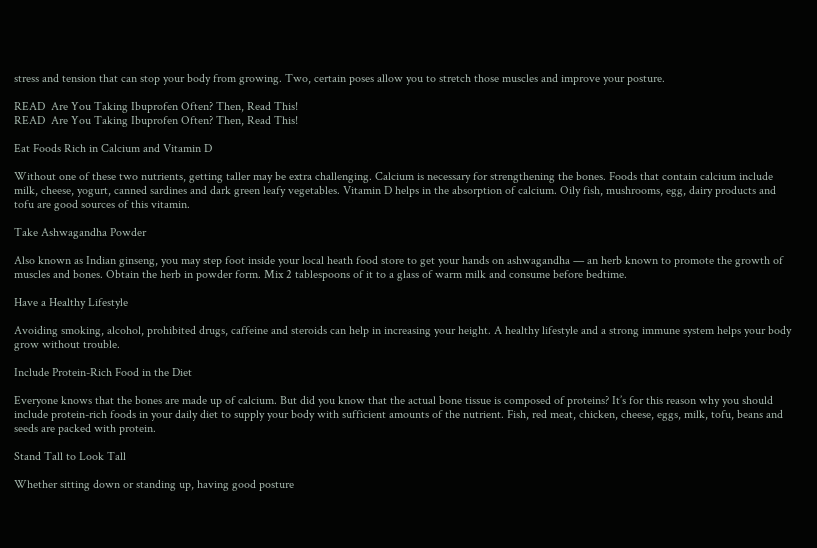stress and tension that can stop your body from growing. Two, certain poses allow you to stretch those muscles and improve your posture.

READ  Are You Taking Ibuprofen Often? Then, Read This!
READ  Are You Taking Ibuprofen Often? Then, Read This!

Eat Foods Rich in Calcium and Vitamin D

Without one of these two nutrients, getting taller may be extra challenging. Calcium is necessary for strengthening the bones. Foods that contain calcium include milk, cheese, yogurt, canned sardines and dark green leafy vegetables. Vitamin D helps in the absorption of calcium. Oily fish, mushrooms, egg, dairy products and tofu are good sources of this vitamin.

Take Ashwagandha Powder

Also known as Indian ginseng, you may step foot inside your local heath food store to get your hands on ashwagandha — an herb known to promote the growth of muscles and bones. Obtain the herb in powder form. Mix 2 tablespoons of it to a glass of warm milk and consume before bedtime.

Have a Healthy Lifestyle

Avoiding smoking, alcohol, prohibited drugs, caffeine and steroids can help in increasing your height. A healthy lifestyle and a strong immune system helps your body grow without trouble.

Include Protein-Rich Food in the Diet

Everyone knows that the bones are made up of calcium. But did you know that the actual bone tissue is composed of proteins? It’s for this reason why you should include protein-rich foods in your daily diet to supply your body with sufficient amounts of the nutrient. Fish, red meat, chicken, cheese, eggs, milk, tofu, beans and seeds are packed with protein.

Stand Tall to Look Tall

Whether sitting down or standing up, having good posture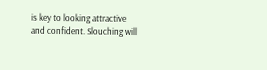is key to looking attractive and confident. Slouching will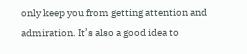only keep you from getting attention and admiration. It’s also a good idea to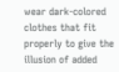wear dark-colored clothes that fit properly to give the illusion of added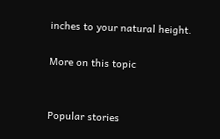inches to your natural height.

More on this topic


Popular stories